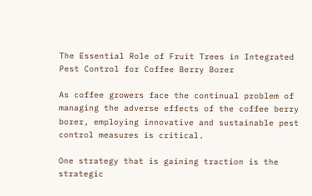The Essential Role of Fruit Trees in Integrated Pest Control for Coffee Berry Borer

As coffee growers face the continual problem of managing the adverse effects of the coffee berry borer, employing innovative and sustainable pest control measures is critical.

One strategy that is gaining traction is the strategic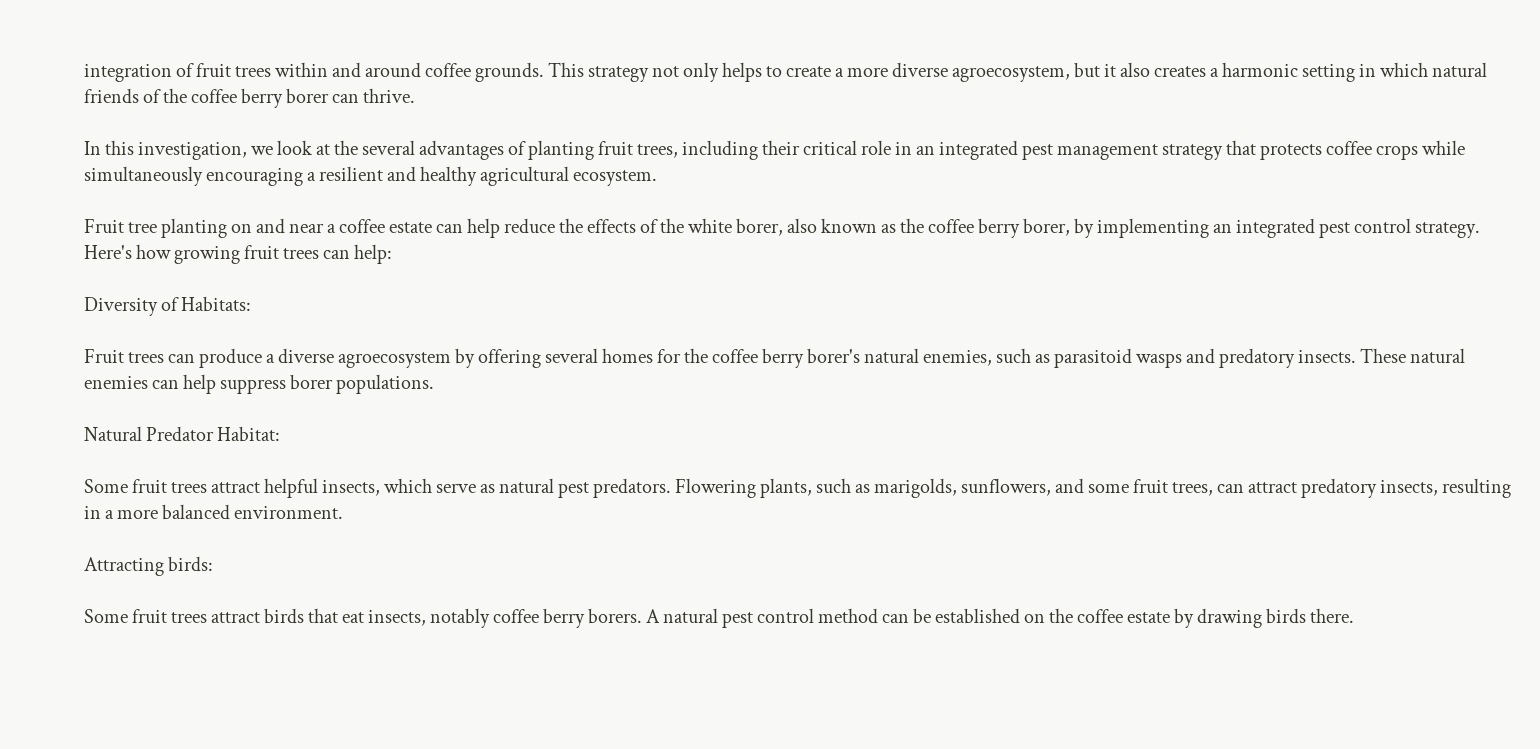integration of fruit trees within and around coffee grounds. This strategy not only helps to create a more diverse agroecosystem, but it also creates a harmonic setting in which natural friends of the coffee berry borer can thrive.

In this investigation, we look at the several advantages of planting fruit trees, including their critical role in an integrated pest management strategy that protects coffee crops while simultaneously encouraging a resilient and healthy agricultural ecosystem.

Fruit tree planting on and near a coffee estate can help reduce the effects of the white borer, also known as the coffee berry borer, by implementing an integrated pest control strategy. Here's how growing fruit trees can help:

Diversity of Habitats:

Fruit trees can produce a diverse agroecosystem by offering several homes for the coffee berry borer's natural enemies, such as parasitoid wasps and predatory insects. These natural enemies can help suppress borer populations.

Natural Predator Habitat:

Some fruit trees attract helpful insects, which serve as natural pest predators. Flowering plants, such as marigolds, sunflowers, and some fruit trees, can attract predatory insects, resulting in a more balanced environment.

Attracting birds:

Some fruit trees attract birds that eat insects, notably coffee berry borers. A natural pest control method can be established on the coffee estate by drawing birds there.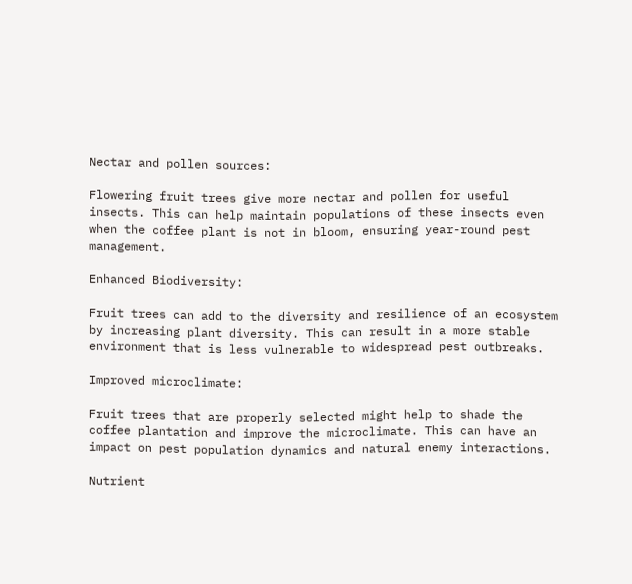Nectar and pollen sources:

Flowering fruit trees give more nectar and pollen for useful insects. This can help maintain populations of these insects even when the coffee plant is not in bloom, ensuring year-round pest management.

Enhanced Biodiversity:

Fruit trees can add to the diversity and resilience of an ecosystem by increasing plant diversity. This can result in a more stable environment that is less vulnerable to widespread pest outbreaks.

Improved microclimate:

Fruit trees that are properly selected might help to shade the coffee plantation and improve the microclimate. This can have an impact on pest population dynamics and natural enemy interactions.

Nutrient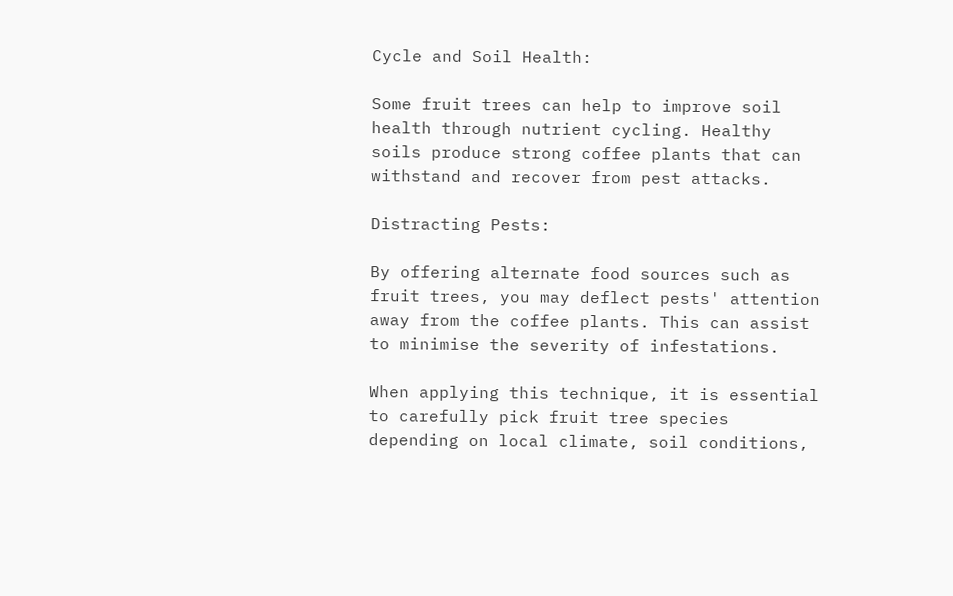Cycle and Soil Health:

Some fruit trees can help to improve soil health through nutrient cycling. Healthy soils produce strong coffee plants that can withstand and recover from pest attacks.

Distracting Pests:

By offering alternate food sources such as fruit trees, you may deflect pests' attention away from the coffee plants. This can assist to minimise the severity of infestations.

When applying this technique, it is essential to carefully pick fruit tree species depending on local climate, soil conditions,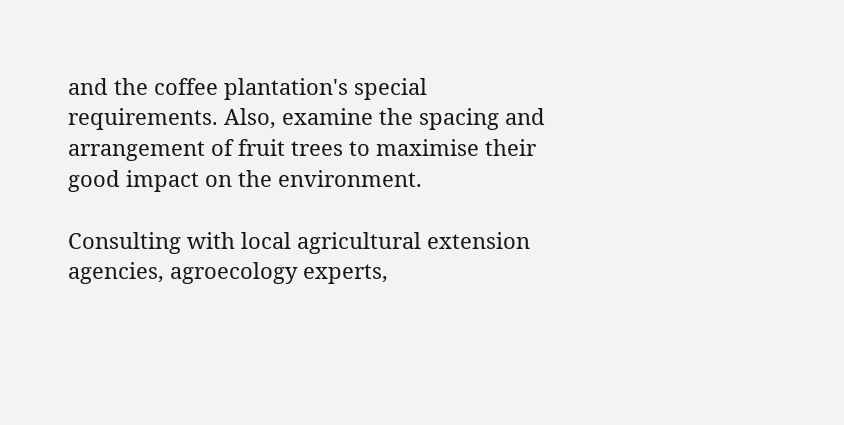and the coffee plantation's special requirements. Also, examine the spacing and arrangement of fruit trees to maximise their good impact on the environment.

Consulting with local agricultural extension agencies, agroecology experts,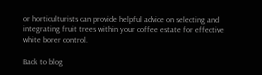or horticulturists can provide helpful advice on selecting and integrating fruit trees within your coffee estate for effective white borer control.

Back to blog